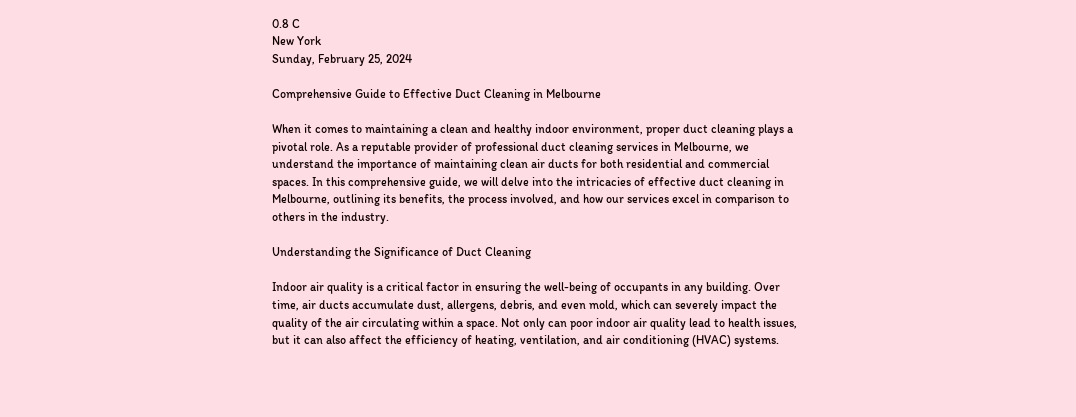0.8 C
New York
Sunday, February 25, 2024

Comprehensive Guide to Effective Duct Cleaning in Melbourne

When it comes to maintaining a clean and healthy indoor environment, proper duct cleaning plays a pivotal role. As a reputable provider of professional duct cleaning services in Melbourne, we understand the importance of maintaining clean air ducts for both residential and commercial spaces. In this comprehensive guide, we will delve into the intricacies of effective duct cleaning in Melbourne, outlining its benefits, the process involved, and how our services excel in comparison to others in the industry.

Understanding the Significance of Duct Cleaning

Indoor air quality is a critical factor in ensuring the well-being of occupants in any building. Over time, air ducts accumulate dust, allergens, debris, and even mold, which can severely impact the quality of the air circulating within a space. Not only can poor indoor air quality lead to health issues, but it can also affect the efficiency of heating, ventilation, and air conditioning (HVAC) systems.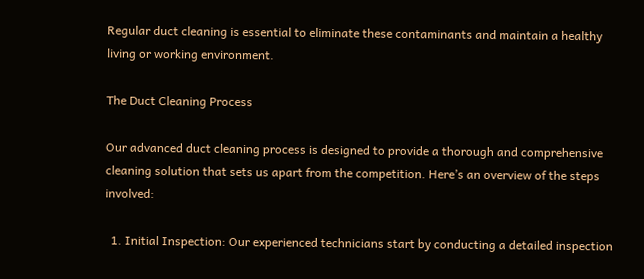Regular duct cleaning is essential to eliminate these contaminants and maintain a healthy living or working environment.

The Duct Cleaning Process

Our advanced duct cleaning process is designed to provide a thorough and comprehensive cleaning solution that sets us apart from the competition. Here’s an overview of the steps involved:

  1. Initial Inspection: Our experienced technicians start by conducting a detailed inspection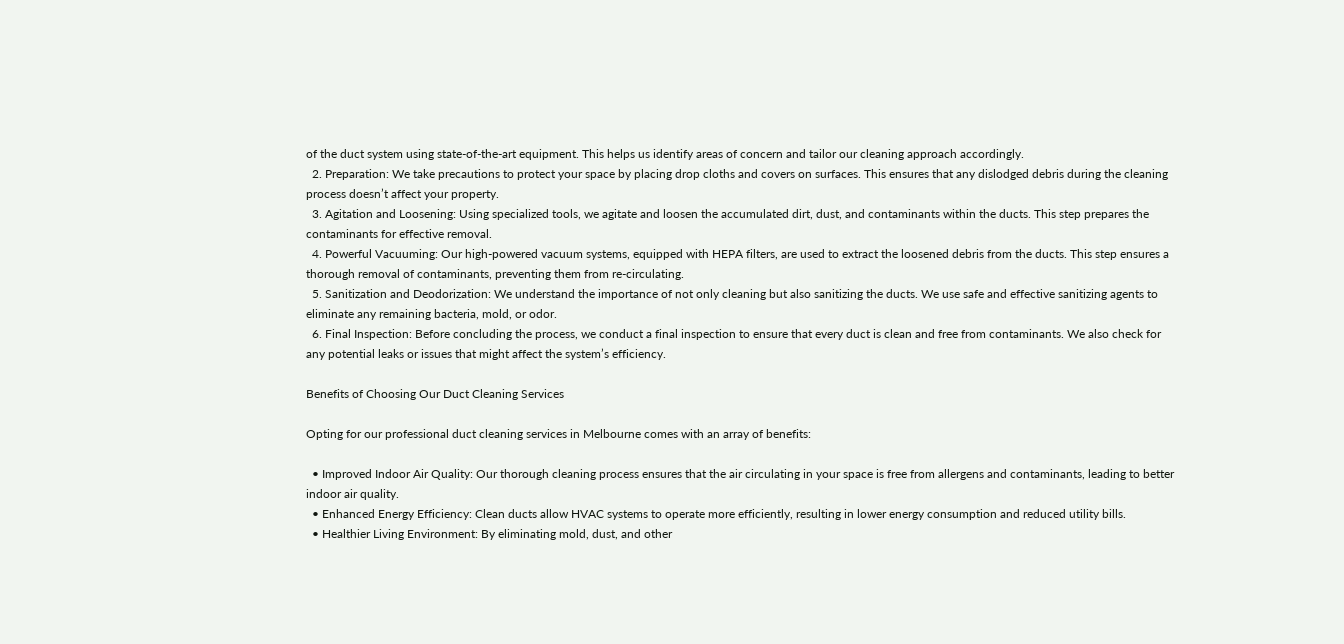of the duct system using state-of-the-art equipment. This helps us identify areas of concern and tailor our cleaning approach accordingly.
  2. Preparation: We take precautions to protect your space by placing drop cloths and covers on surfaces. This ensures that any dislodged debris during the cleaning process doesn’t affect your property.
  3. Agitation and Loosening: Using specialized tools, we agitate and loosen the accumulated dirt, dust, and contaminants within the ducts. This step prepares the contaminants for effective removal.
  4. Powerful Vacuuming: Our high-powered vacuum systems, equipped with HEPA filters, are used to extract the loosened debris from the ducts. This step ensures a thorough removal of contaminants, preventing them from re-circulating.
  5. Sanitization and Deodorization: We understand the importance of not only cleaning but also sanitizing the ducts. We use safe and effective sanitizing agents to eliminate any remaining bacteria, mold, or odor.
  6. Final Inspection: Before concluding the process, we conduct a final inspection to ensure that every duct is clean and free from contaminants. We also check for any potential leaks or issues that might affect the system’s efficiency.

Benefits of Choosing Our Duct Cleaning Services

Opting for our professional duct cleaning services in Melbourne comes with an array of benefits:

  • Improved Indoor Air Quality: Our thorough cleaning process ensures that the air circulating in your space is free from allergens and contaminants, leading to better indoor air quality.
  • Enhanced Energy Efficiency: Clean ducts allow HVAC systems to operate more efficiently, resulting in lower energy consumption and reduced utility bills.
  • Healthier Living Environment: By eliminating mold, dust, and other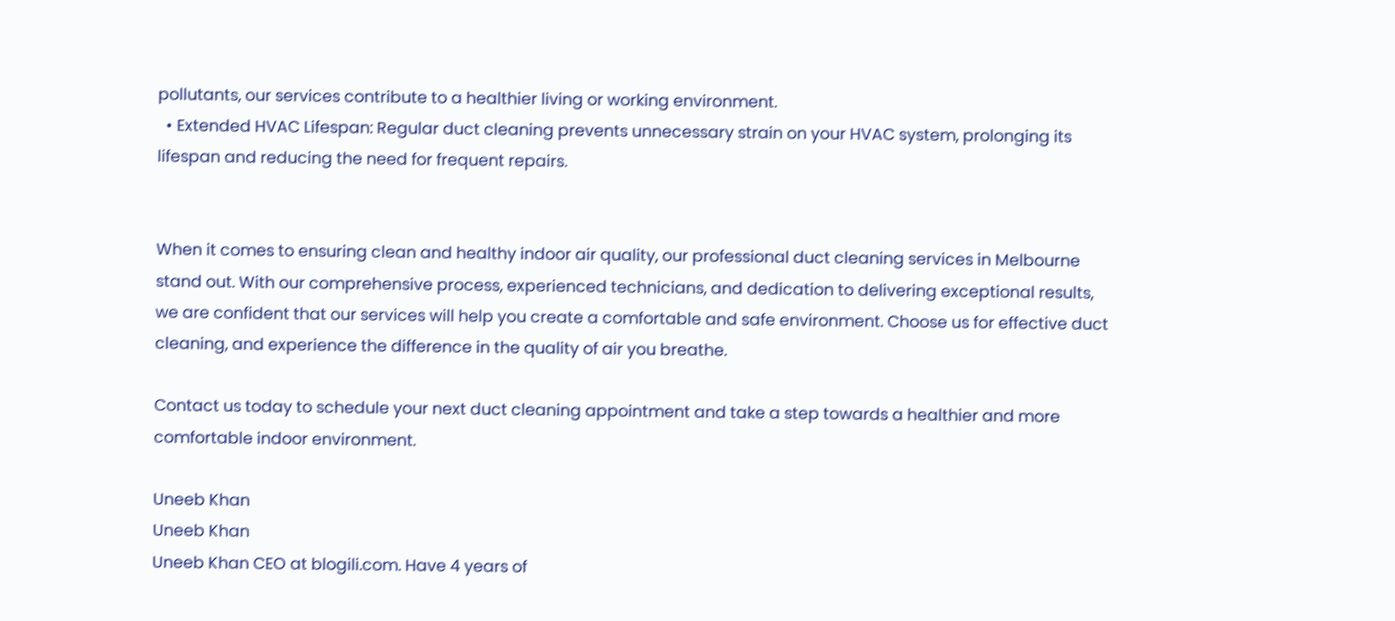pollutants, our services contribute to a healthier living or working environment.
  • Extended HVAC Lifespan: Regular duct cleaning prevents unnecessary strain on your HVAC system, prolonging its lifespan and reducing the need for frequent repairs.


When it comes to ensuring clean and healthy indoor air quality, our professional duct cleaning services in Melbourne stand out. With our comprehensive process, experienced technicians, and dedication to delivering exceptional results, we are confident that our services will help you create a comfortable and safe environment. Choose us for effective duct cleaning, and experience the difference in the quality of air you breathe.

Contact us today to schedule your next duct cleaning appointment and take a step towards a healthier and more comfortable indoor environment.

Uneeb Khan
Uneeb Khan
Uneeb Khan CEO at blogili.com. Have 4 years of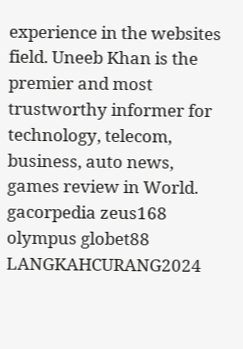experience in the websites field. Uneeb Khan is the premier and most trustworthy informer for technology, telecom, business, auto news, games review in World. gacorpedia zeus168 olympus globet88 LANGKAHCURANG2024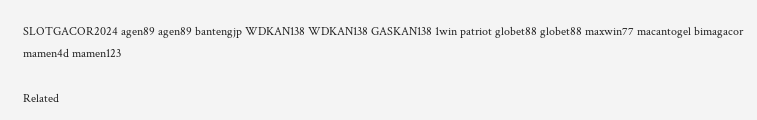SLOTGACOR2024 agen89 agen89 bantengjp WDKAN138 WDKAN138 GASKAN138 1win patriot globet88 globet88 maxwin77 macantogel bimagacor mamen4d mamen123

Related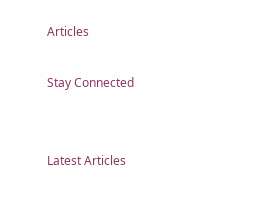Articles

Stay Connected


Latest Articles